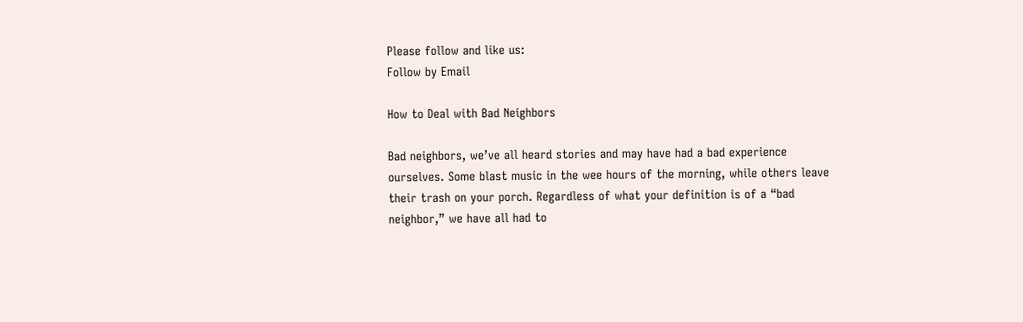Please follow and like us:
Follow by Email

How to Deal with Bad Neighbors

Bad neighbors, we’ve all heard stories and may have had a bad experience ourselves. Some blast music in the wee hours of the morning, while others leave their trash on your porch. Regardless of what your definition is of a “bad neighbor,” we have all had to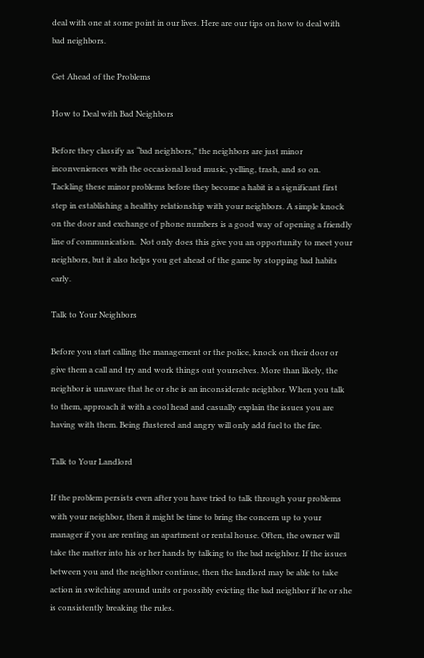deal with one at some point in our lives. Here are our tips on how to deal with bad neighbors.

Get Ahead of the Problems

How to Deal with Bad Neighbors

Before they classify as “bad neighbors,” the neighbors are just minor inconveniences with the occasional loud music, yelling, trash, and so on. Tackling these minor problems before they become a habit is a significant first step in establishing a healthy relationship with your neighbors. A simple knock on the door and exchange of phone numbers is a good way of opening a friendly line of communication.  Not only does this give you an opportunity to meet your neighbors, but it also helps you get ahead of the game by stopping bad habits early.

Talk to Your Neighbors

Before you start calling the management or the police, knock on their door or give them a call and try and work things out yourselves. More than likely, the neighbor is unaware that he or she is an inconsiderate neighbor. When you talk to them, approach it with a cool head and casually explain the issues you are having with them. Being flustered and angry will only add fuel to the fire.

Talk to Your Landlord

If the problem persists even after you have tried to talk through your problems with your neighbor, then it might be time to bring the concern up to your manager if you are renting an apartment or rental house. Often, the owner will take the matter into his or her hands by talking to the bad neighbor. If the issues between you and the neighbor continue, then the landlord may be able to take action in switching around units or possibly evicting the bad neighbor if he or she is consistently breaking the rules.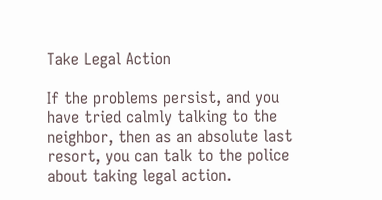Take Legal Action

If the problems persist, and you have tried calmly talking to the neighbor, then as an absolute last resort, you can talk to the police about taking legal action.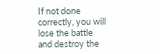If not done correctly, you will lose the battle and destroy the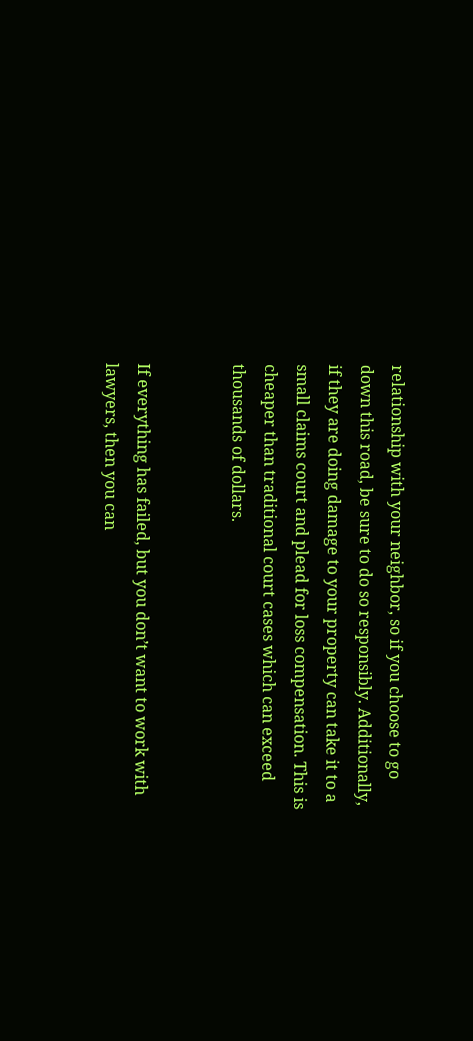relationship with your neighbor, so if you choose to go down this road, be sure to do so responsibly. Additionally, if they are doing damage to your property can take it to a small claims court and plead for loss compensation. This is cheaper than traditional court cases which can exceed thousands of dollars.


If everything has failed, but you don’t want to work with lawyers, then you can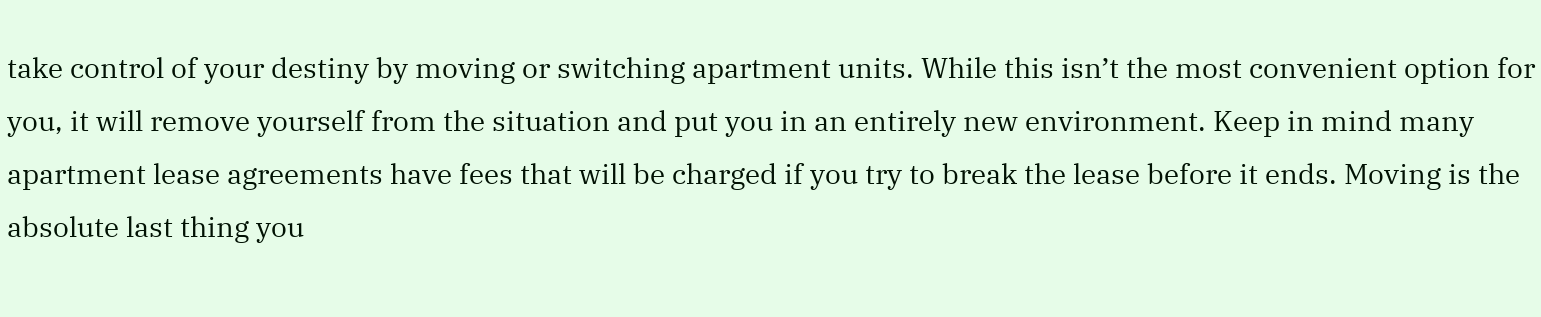take control of your destiny by moving or switching apartment units. While this isn’t the most convenient option for you, it will remove yourself from the situation and put you in an entirely new environment. Keep in mind many apartment lease agreements have fees that will be charged if you try to break the lease before it ends. Moving is the absolute last thing you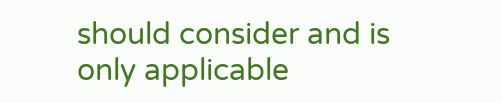should consider and is only applicable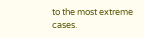to the most extreme cases.